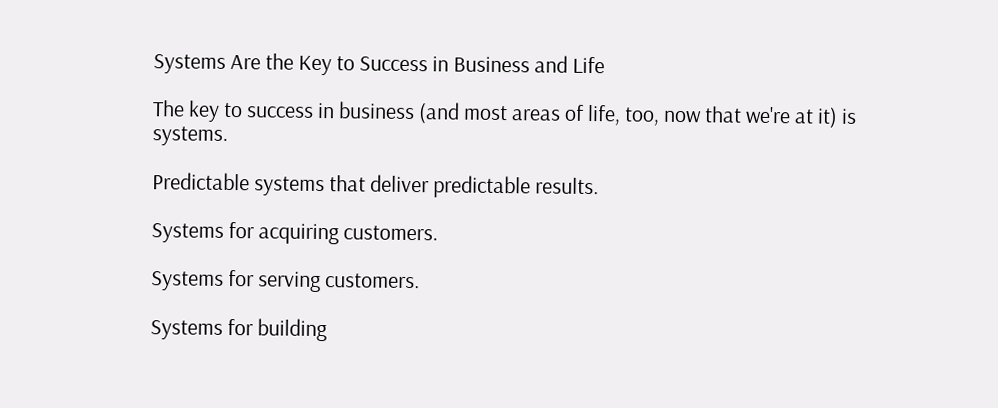Systems Are the Key to Success in Business and Life

The key to success in business (and most areas of life, too, now that we're at it) is systems.

Predictable systems that deliver predictable results.

Systems for acquiring customers.

Systems for serving customers.

Systems for building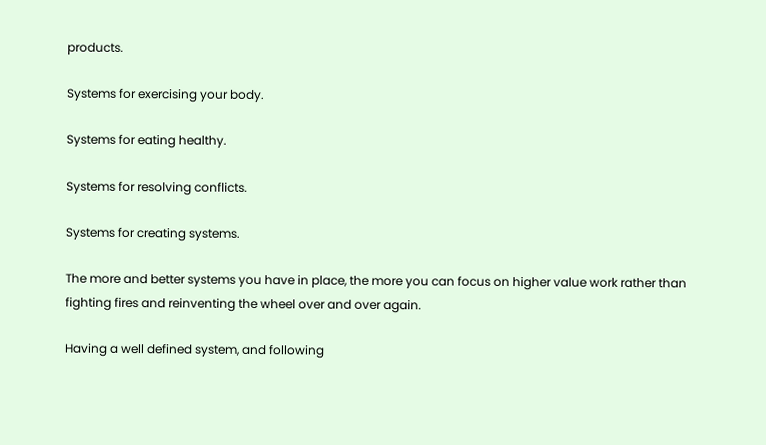products.

Systems for exercising your body.

Systems for eating healthy.

Systems for resolving conflicts.

Systems for creating systems.

The more and better systems you have in place, the more you can focus on higher value work rather than fighting fires and reinventing the wheel over and over again.

Having a well defined system, and following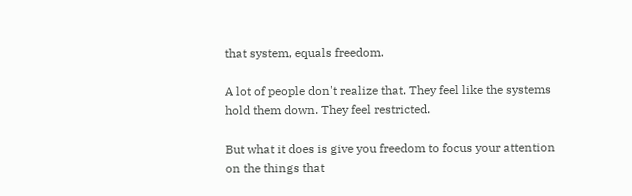that system, equals freedom.

A lot of people don't realize that. They feel like the systems hold them down. They feel restricted.

But what it does is give you freedom to focus your attention on the things that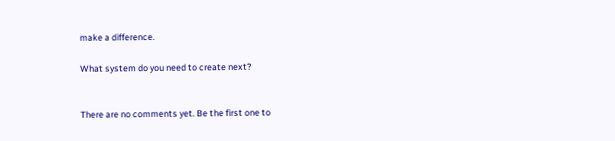make a difference.

What system do you need to create next?


There are no comments yet. Be the first one to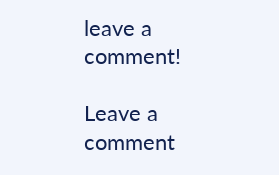leave a comment!

Leave a comment